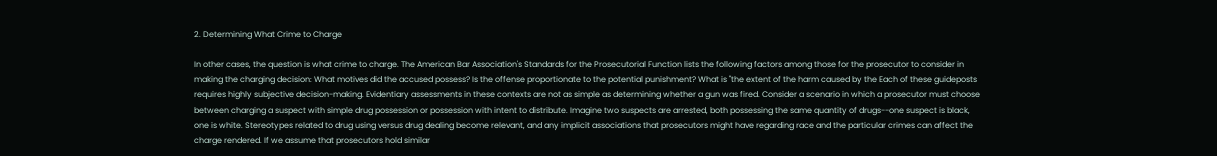2. Determining What Crime to Charge

In other cases, the question is what crime to charge. The American Bar Association's Standards for the Prosecutorial Function lists the following factors among those for the prosecutor to consider in making the charging decision: What motives did the accused possess? Is the offense proportionate to the potential punishment? What is "the extent of the harm caused by the Each of these guideposts requires highly subjective decision-making. Evidentiary assessments in these contexts are not as simple as determining whether a gun was fired. Consider a scenario in which a prosecutor must choose between charging a suspect with simple drug possession or possession with intent to distribute. Imagine two suspects are arrested, both possessing the same quantity of drugs--one suspect is black, one is white. Stereotypes related to drug using versus drug dealing become relevant, and any implicit associations that prosecutors might have regarding race and the particular crimes can affect the charge rendered. If we assume that prosecutors hold similar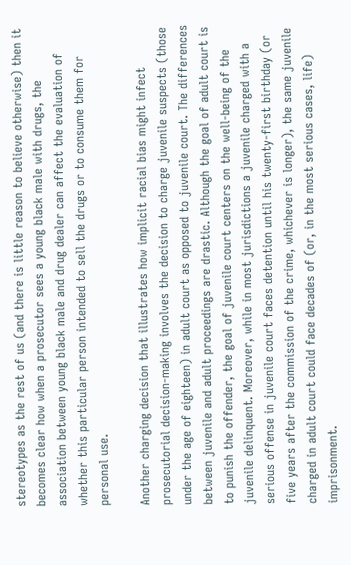stereotypes as the rest of us (and there is little reason to believe otherwise) then it becomes clear how when a prosecutor sees a young black male with drugs, the association between young black male and drug dealer can affect the evaluation of whether this particular person intended to sell the drugs or to consume them for personal use.

Another charging decision that illustrates how implicit racial bias might infect prosecutorial decision-making involves the decision to charge juvenile suspects (those under the age of eighteen) in adult court as opposed to juvenile court. The differences between juvenile and adult proceedings are drastic. Although the goal of adult court is to punish the offender, the goal of juvenile court centers on the well-being of the juvenile delinquent. Moreover, while in most jurisdictions a juvenile charged with a serious offense in juvenile court faces detention until his twenty-first birthday (or five years after the commission of the crime, whichever is longer), the same juvenile charged in adult court could face decades of (or, in the most serious cases, life) imprisonment.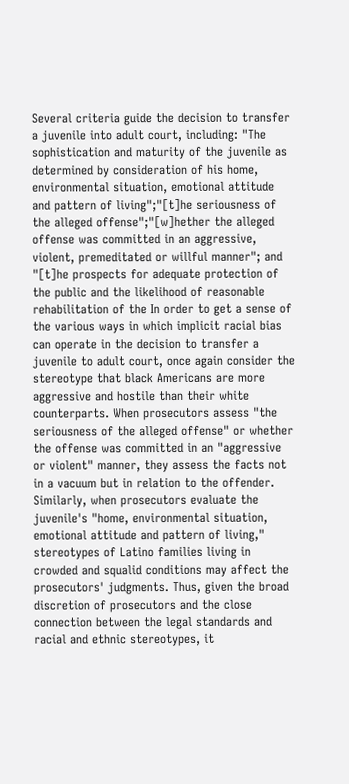Several criteria guide the decision to transfer a juvenile into adult court, including: "The sophistication and maturity of the juvenile as determined by consideration of his home, environmental situation, emotional attitude and pattern of living";"[t]he seriousness of the alleged offense";"[w]hether the alleged offense was committed in an aggressive, violent, premeditated or willful manner"; and "[t]he prospects for adequate protection of the public and the likelihood of reasonable rehabilitation of the In order to get a sense of the various ways in which implicit racial bias can operate in the decision to transfer a juvenile to adult court, once again consider the stereotype that black Americans are more aggressive and hostile than their white counterparts. When prosecutors assess "the seriousness of the alleged offense" or whether the offense was committed in an "aggressive or violent" manner, they assess the facts not in a vacuum but in relation to the offender. Similarly, when prosecutors evaluate the juvenile's "home, environmental situation, emotional attitude and pattern of living," stereotypes of Latino families living in crowded and squalid conditions may affect the prosecutors' judgments. Thus, given the broad discretion of prosecutors and the close connection between the legal standards and racial and ethnic stereotypes, it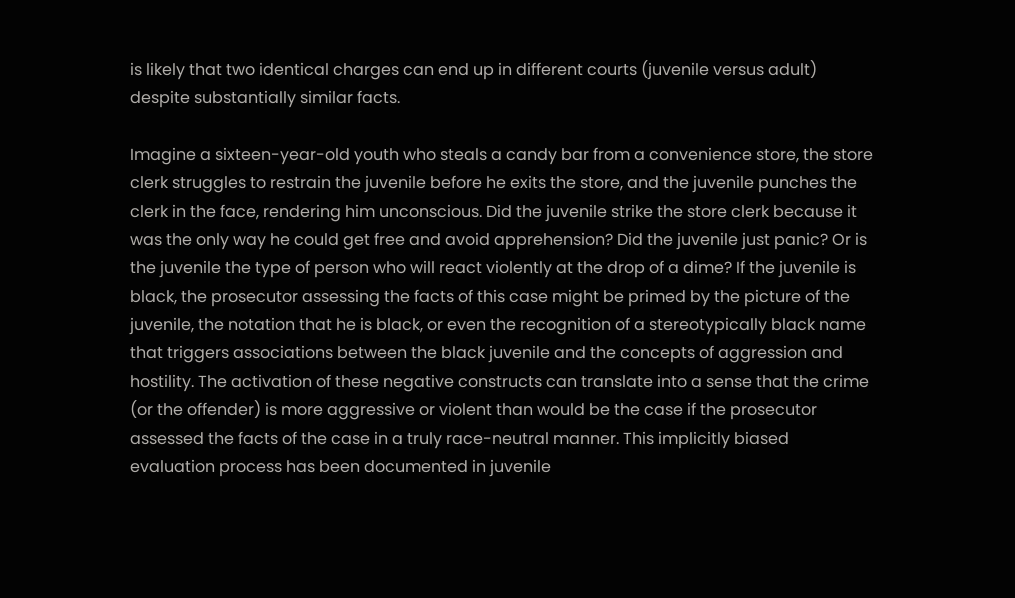is likely that two identical charges can end up in different courts (juvenile versus adult) despite substantially similar facts.

Imagine a sixteen-year-old youth who steals a candy bar from a convenience store, the store clerk struggles to restrain the juvenile before he exits the store, and the juvenile punches the clerk in the face, rendering him unconscious. Did the juvenile strike the store clerk because it was the only way he could get free and avoid apprehension? Did the juvenile just panic? Or is the juvenile the type of person who will react violently at the drop of a dime? If the juvenile is black, the prosecutor assessing the facts of this case might be primed by the picture of the juvenile, the notation that he is black, or even the recognition of a stereotypically black name that triggers associations between the black juvenile and the concepts of aggression and hostility. The activation of these negative constructs can translate into a sense that the crime (or the offender) is more aggressive or violent than would be the case if the prosecutor assessed the facts of the case in a truly race-neutral manner. This implicitly biased evaluation process has been documented in juvenile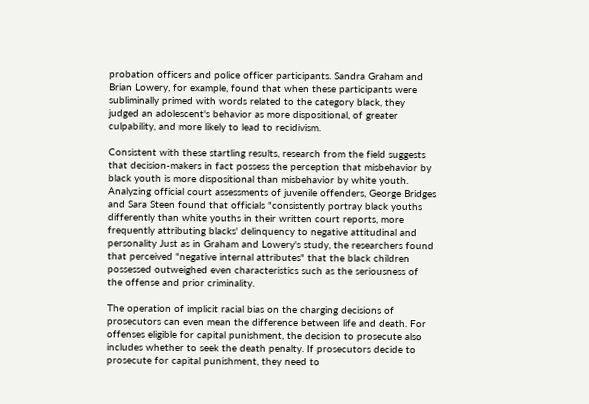probation officers and police officer participants. Sandra Graham and Brian Lowery, for example, found that when these participants were subliminally primed with words related to the category black, they judged an adolescent's behavior as more dispositional, of greater culpability, and more likely to lead to recidivism.

Consistent with these startling results, research from the field suggests that decision-makers in fact possess the perception that misbehavior by black youth is more dispositional than misbehavior by white youth. Analyzing official court assessments of juvenile offenders, George Bridges and Sara Steen found that officials "consistently portray black youths differently than white youths in their written court reports, more frequently attributing blacks' delinquency to negative attitudinal and personality Just as in Graham and Lowery's study, the researchers found that perceived "negative internal attributes" that the black children possessed outweighed even characteristics such as the seriousness of the offense and prior criminality.

The operation of implicit racial bias on the charging decisions of prosecutors can even mean the difference between life and death. For offenses eligible for capital punishment, the decision to prosecute also includes whether to seek the death penalty. If prosecutors decide to prosecute for capital punishment, they need to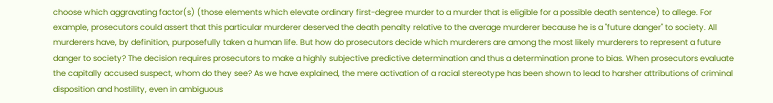choose which aggravating factor(s) (those elements which elevate ordinary first-degree murder to a murder that is eligible for a possible death sentence) to allege. For example, prosecutors could assert that this particular murderer deserved the death penalty relative to the average murderer because he is a "future danger" to society. All murderers have, by definition, purposefully taken a human life. But how do prosecutors decide which murderers are among the most likely murderers to represent a future danger to society? The decision requires prosecutors to make a highly subjective predictive determination and thus a determination prone to bias. When prosecutors evaluate the capitally accused suspect, whom do they see? As we have explained, the mere activation of a racial stereotype has been shown to lead to harsher attributions of criminal disposition and hostility, even in ambiguous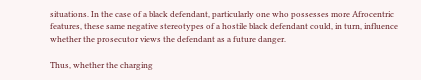situations. In the case of a black defendant, particularly one who possesses more Afrocentric features, these same negative stereotypes of a hostile black defendant could, in turn, influence whether the prosecutor views the defendant as a future danger.

Thus, whether the charging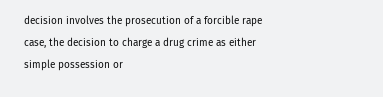decision involves the prosecution of a forcible rape case, the decision to charge a drug crime as either simple possession or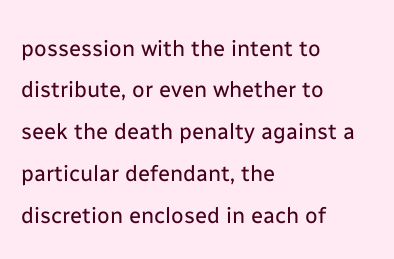possession with the intent to distribute, or even whether to seek the death penalty against a particular defendant, the discretion enclosed in each of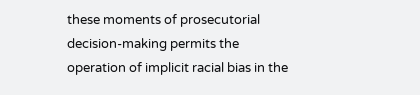these moments of prosecutorial decision-making permits the operation of implicit racial bias in the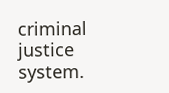criminal justice system.